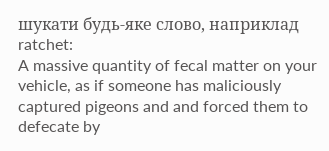шукати будь-яке слово, наприклад ratchet:
A massive quantity of fecal matter on your vehicle, as if someone has maliciously captured pigeons and and forced them to defecate by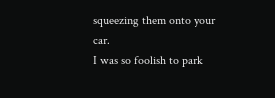squeezing them onto your car.
I was so foolish to park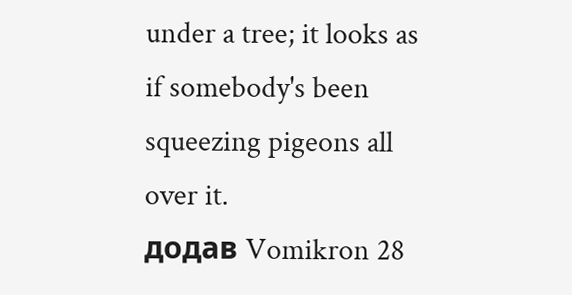under a tree; it looks as if somebody's been squeezing pigeons all over it.
додав Vomikron 28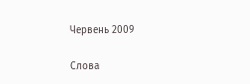Червень 2009

Слова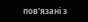пов'язані з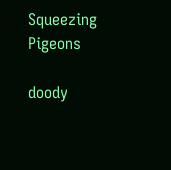Squeezing Pigeons

doody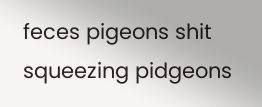feces pigeons shit squeezing pidgeons